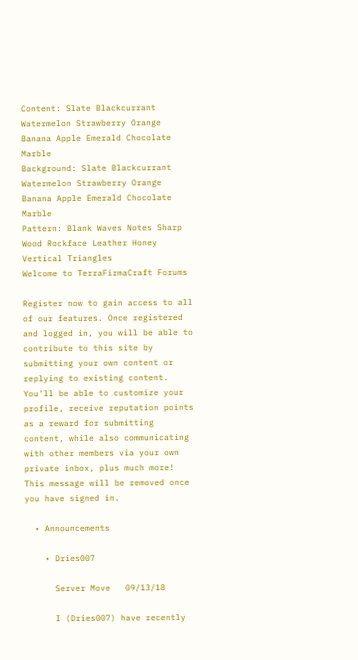Content: Slate Blackcurrant Watermelon Strawberry Orange Banana Apple Emerald Chocolate Marble
Background: Slate Blackcurrant Watermelon Strawberry Orange Banana Apple Emerald Chocolate Marble
Pattern: Blank Waves Notes Sharp Wood Rockface Leather Honey Vertical Triangles
Welcome to TerraFirmaCraft Forums

Register now to gain access to all of our features. Once registered and logged in, you will be able to contribute to this site by submitting your own content or replying to existing content. You'll be able to customize your profile, receive reputation points as a reward for submitting content, while also communicating with other members via your own private inbox, plus much more! This message will be removed once you have signed in.

  • Announcements

    • Dries007

      Server Move   09/13/18

      I (Dries007) have recently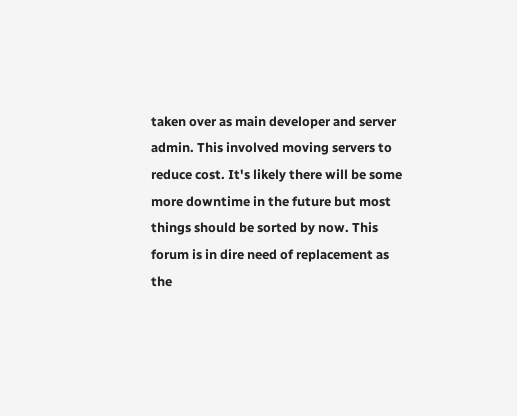taken over as main developer and server admin. This involved moving servers to reduce cost. It's likely there will be some more downtime in the future but most  things should be sorted by now. This forum is in dire need of replacement as the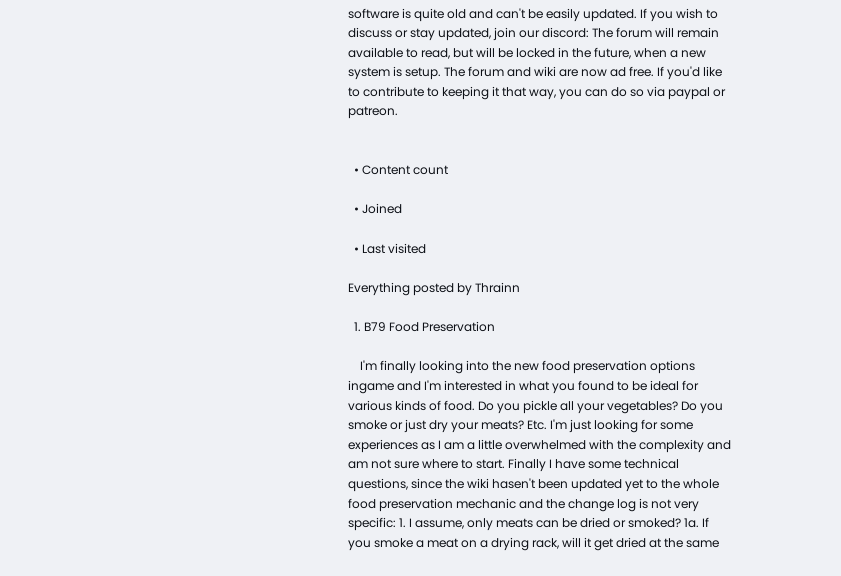software is quite old and can't be easily updated. If you wish to discuss or stay updated, join our discord: The forum will remain available to read, but will be locked in the future, when a new system is setup. The forum and wiki are now ad free. If you'd like to contribute to keeping it that way, you can do so via paypal or patreon.


  • Content count

  • Joined

  • Last visited

Everything posted by Thrainn

  1. B79 Food Preservation

    I'm finally looking into the new food preservation options ingame and I'm interested in what you found to be ideal for various kinds of food. Do you pickle all your vegetables? Do you smoke or just dry your meats? Etc. I'm just looking for some experiences as I am a little overwhelmed with the complexity and am not sure where to start. Finally I have some technical questions, since the wiki hasen't been updated yet to the whole food preservation mechanic and the change log is not very specific: 1. I assume, only meats can be dried or smoked? 1a. If you smoke a meat on a drying rack, will it get dried at the same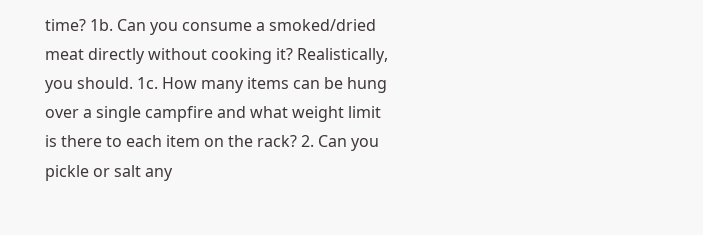time? 1b. Can you consume a smoked/dried meat directly without cooking it? Realistically, you should. 1c. How many items can be hung over a single campfire and what weight limit is there to each item on the rack? 2. Can you pickle or salt any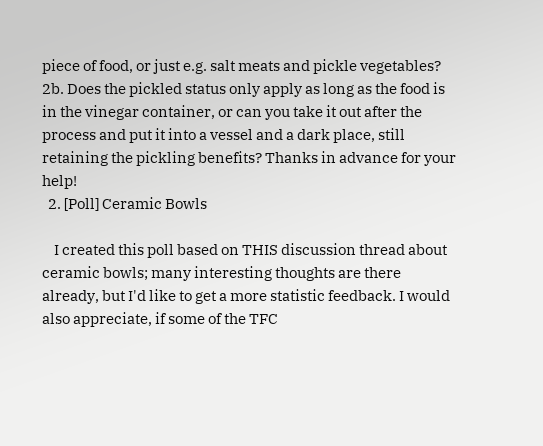piece of food, or just e.g. salt meats and pickle vegetables? 2b. Does the pickled status only apply as long as the food is in the vinegar container, or can you take it out after the process and put it into a vessel and a dark place, still retaining the pickling benefits? Thanks in advance for your help!
  2. [Poll] Ceramic Bowls

    I created this poll based on THIS discussion thread about ceramic bowls; many interesting thoughts are there already, but I'd like to get a more statistic feedback. I would also appreciate, if some of the TFC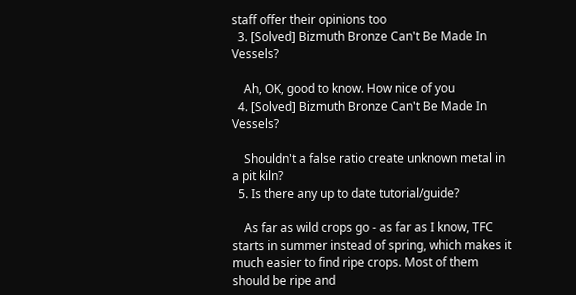staff offer their opinions too
  3. [Solved] Bizmuth Bronze Can't Be Made In Vessels?

    Ah, OK, good to know. How nice of you
  4. [Solved] Bizmuth Bronze Can't Be Made In Vessels?

    Shouldn't a false ratio create unknown metal in a pit kiln?
  5. Is there any up to date tutorial/guide?

    As far as wild crops go - as far as I know, TFC starts in summer instead of spring, which makes it much easier to find ripe crops. Most of them should be ripe and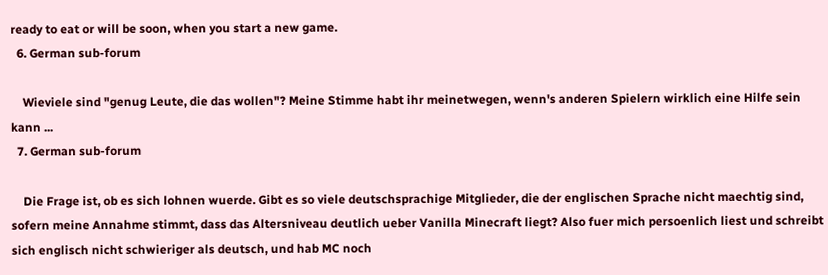ready to eat or will be soon, when you start a new game.
  6. German sub-forum

    Wieviele sind "genug Leute, die das wollen"? Meine Stimme habt ihr meinetwegen, wenn's anderen Spielern wirklich eine Hilfe sein kann ...
  7. German sub-forum

    Die Frage ist, ob es sich lohnen wuerde. Gibt es so viele deutschsprachige Mitglieder, die der englischen Sprache nicht maechtig sind, sofern meine Annahme stimmt, dass das Altersniveau deutlich ueber Vanilla Minecraft liegt? Also fuer mich persoenlich liest und schreibt sich englisch nicht schwieriger als deutsch, und hab MC noch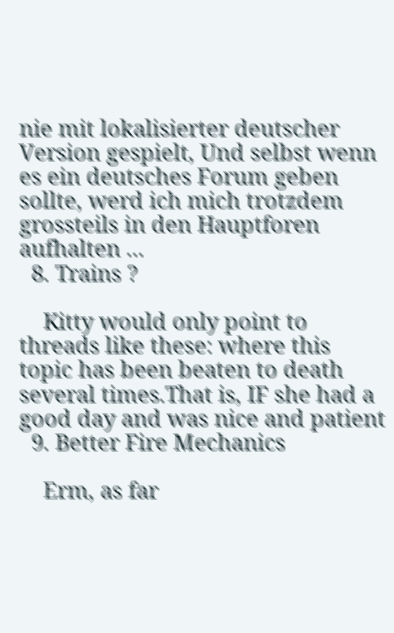nie mit lokalisierter deutscher Version gespielt, Und selbst wenn es ein deutsches Forum geben sollte, werd ich mich trotzdem grossteils in den Hauptforen aufhalten ...
  8. Trains ?

    Kitty would only point to threads like these: where this topic has been beaten to death several times.That is, IF she had a good day and was nice and patient
  9. Better Fire Mechanics

    Erm, as far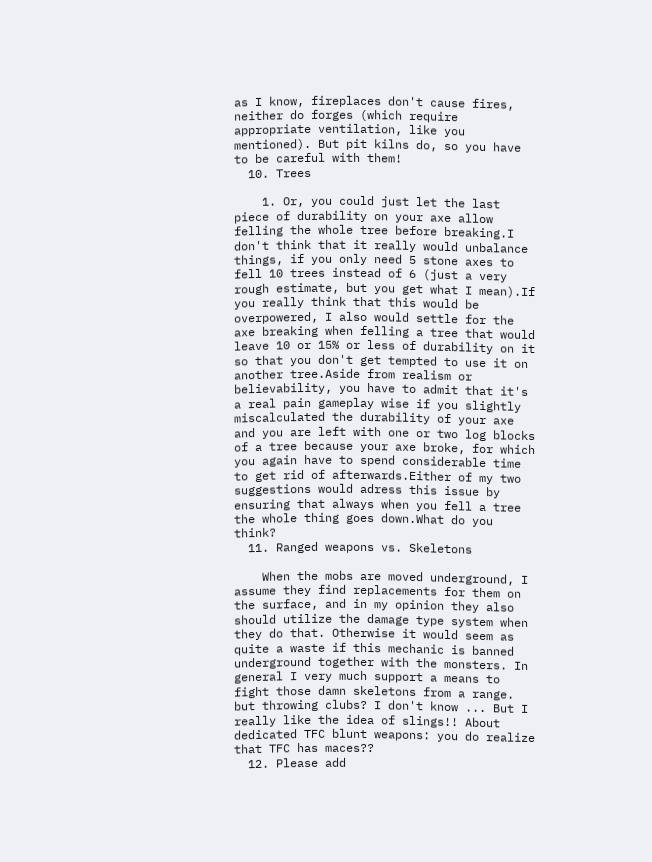as I know, fireplaces don't cause fires, neither do forges (which require appropriate ventilation, like you mentioned). But pit kilns do, so you have to be careful with them!
  10. Trees

    1. Or, you could just let the last piece of durability on your axe allow felling the whole tree before breaking.I don't think that it really would unbalance things, if you only need 5 stone axes to fell 10 trees instead of 6 (just a very rough estimate, but you get what I mean).If you really think that this would be overpowered, I also would settle for the axe breaking when felling a tree that would leave 10 or 15% or less of durability on it so that you don't get tempted to use it on another tree.Aside from realism or believability, you have to admit that it's a real pain gameplay wise if you slightly miscalculated the durability of your axe and you are left with one or two log blocks of a tree because your axe broke, for which you again have to spend considerable time to get rid of afterwards.Either of my two suggestions would adress this issue by ensuring that always when you fell a tree the whole thing goes down.What do you think?
  11. Ranged weapons vs. Skeletons

    When the mobs are moved underground, I assume they find replacements for them on the surface, and in my opinion they also should utilize the damage type system when they do that. Otherwise it would seem as quite a waste if this mechanic is banned underground together with the monsters. In general I very much support a means to fight those damn skeletons from a range. but throwing clubs? I don't know ... But I really like the idea of slings!! About dedicated TFC blunt weapons: you do realize that TFC has maces??
  12. Please add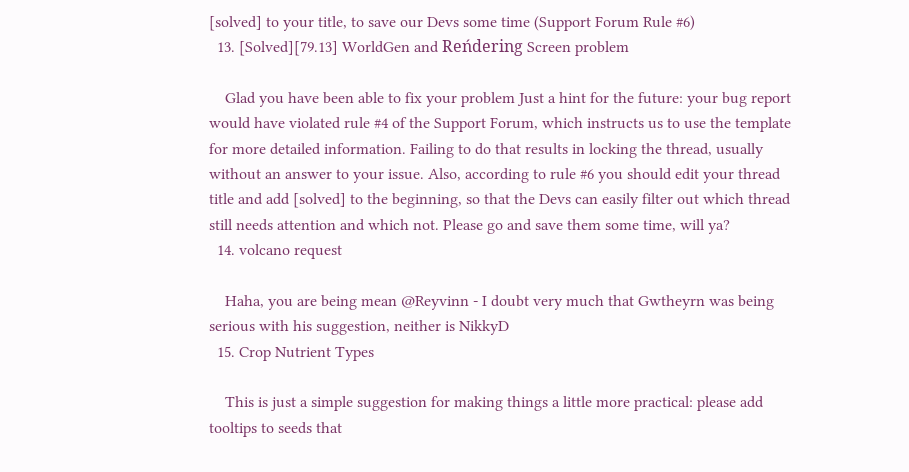[solved] to your title, to save our Devs some time (Support Forum Rule #6)
  13. [Solved][79.13] WorldGen and Reńdering Screen problem

    Glad you have been able to fix your problem Just a hint for the future: your bug report would have violated rule #4 of the Support Forum, which instructs us to use the template for more detailed information. Failing to do that results in locking the thread, usually without an answer to your issue. Also, according to rule #6 you should edit your thread title and add [solved] to the beginning, so that the Devs can easily filter out which thread still needs attention and which not. Please go and save them some time, will ya?
  14. volcano request

    Haha, you are being mean @Reyvinn - I doubt very much that Gwtheyrn was being serious with his suggestion, neither is NikkyD
  15. Crop Nutrient Types

    This is just a simple suggestion for making things a little more practical: please add tooltips to seeds that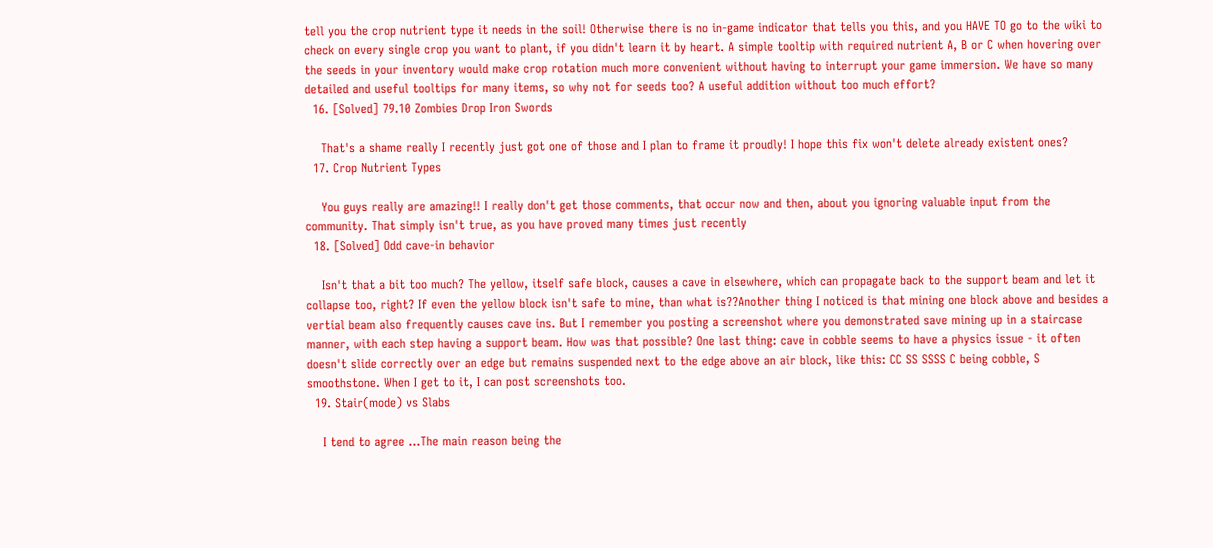tell you the crop nutrient type it needs in the soil! Otherwise there is no in-game indicator that tells you this, and you HAVE TO go to the wiki to check on every single crop you want to plant, if you didn't learn it by heart. A simple tooltip with required nutrient A, B or C when hovering over the seeds in your inventory would make crop rotation much more convenient without having to interrupt your game immersion. We have so many detailed and useful tooltips for many items, so why not for seeds too? A useful addition without too much effort?
  16. [Solved] 79.10 Zombies Drop Iron Swords

    That's a shame really I recently just got one of those and I plan to frame it proudly! I hope this fix won't delete already existent ones?
  17. Crop Nutrient Types

    You guys really are amazing!! I really don't get those comments, that occur now and then, about you ignoring valuable input from the community. That simply isn't true, as you have proved many times just recently
  18. [Solved] Odd cave-in behavior

    Isn't that a bit too much? The yellow, itself safe block, causes a cave in elsewhere, which can propagate back to the support beam and let it collapse too, right? If even the yellow block isn't safe to mine, than what is??Another thing I noticed is that mining one block above and besides a vertial beam also frequently causes cave ins. But I remember you posting a screenshot where you demonstrated save mining up in a staircase manner, with each step having a support beam. How was that possible? One last thing: cave in cobble seems to have a physics issue - it often doesn't slide correctly over an edge but remains suspended next to the edge above an air block, like this: CC SS SSSS C being cobble, S smoothstone. When I get to it, I can post screenshots too.
  19. Stair(mode) vs Slabs

    I tend to agree ...The main reason being the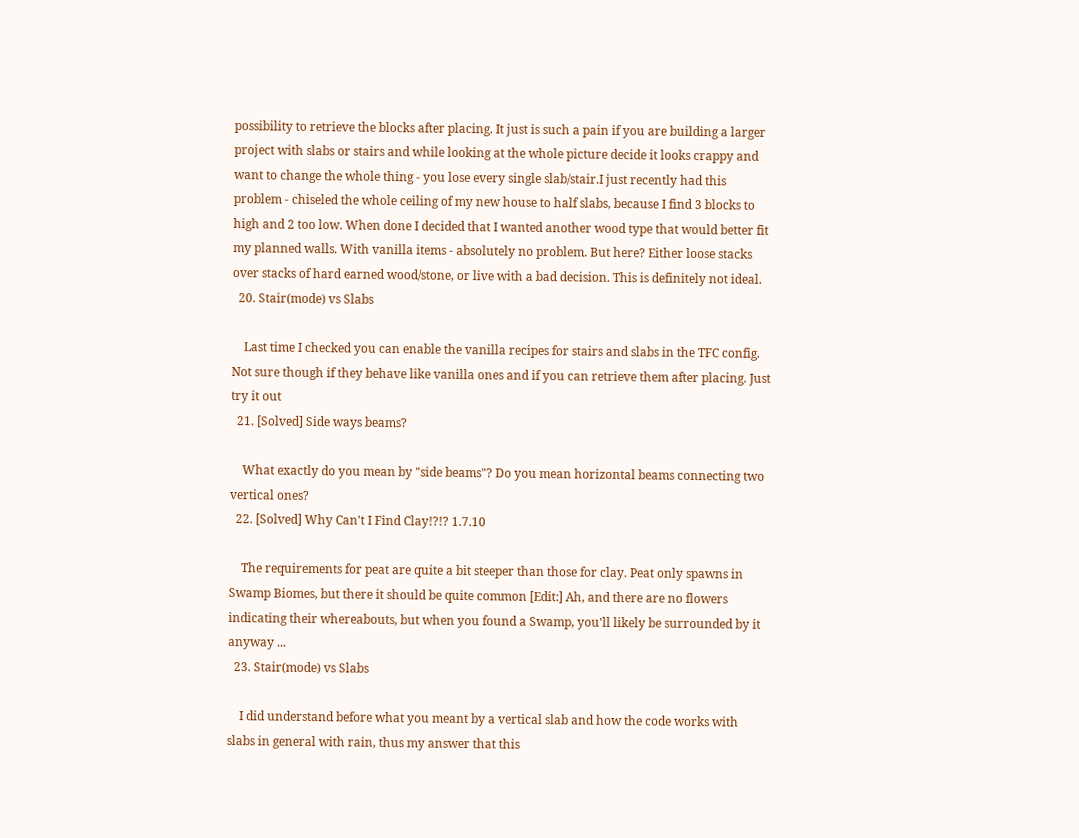possibility to retrieve the blocks after placing. It just is such a pain if you are building a larger project with slabs or stairs and while looking at the whole picture decide it looks crappy and want to change the whole thing - you lose every single slab/stair.I just recently had this problem - chiseled the whole ceiling of my new house to half slabs, because I find 3 blocks to high and 2 too low. When done I decided that I wanted another wood type that would better fit my planned walls. With vanilla items - absolutely no problem. But here? Either loose stacks over stacks of hard earned wood/stone, or live with a bad decision. This is definitely not ideal.
  20. Stair(mode) vs Slabs

    Last time I checked you can enable the vanilla recipes for stairs and slabs in the TFC config. Not sure though if they behave like vanilla ones and if you can retrieve them after placing. Just try it out
  21. [Solved] Side ways beams?

    What exactly do you mean by "side beams"? Do you mean horizontal beams connecting two vertical ones?
  22. [Solved] Why Can't I Find Clay!?!? 1.7.10

    The requirements for peat are quite a bit steeper than those for clay. Peat only spawns in Swamp Biomes, but there it should be quite common [Edit:] Ah, and there are no flowers indicating their whereabouts, but when you found a Swamp, you'll likely be surrounded by it anyway ...
  23. Stair(mode) vs Slabs

    I did understand before what you meant by a vertical slab and how the code works with slabs in general with rain, thus my answer that this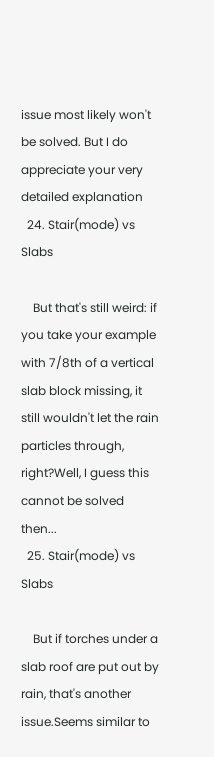issue most likely won't be solved. But I do appreciate your very detailed explanation
  24. Stair(mode) vs Slabs

    But that's still weird: if you take your example with 7/8th of a vertical slab block missing, it still wouldn't let the rain particles through, right?Well, I guess this cannot be solved then...
  25. Stair(mode) vs Slabs

    But if torches under a slab roof are put out by rain, that's another issue.Seems similar to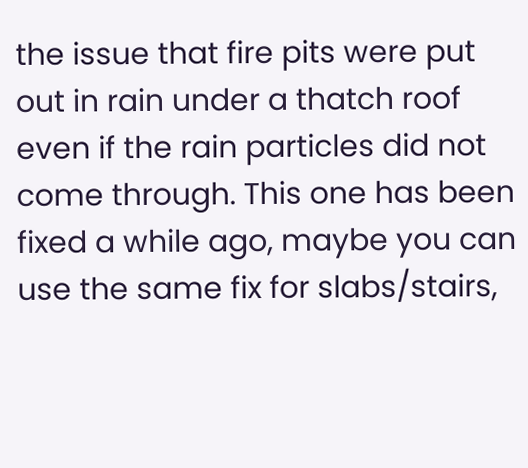the issue that fire pits were put out in rain under a thatch roof even if the rain particles did not come through. This one has been fixed a while ago, maybe you can use the same fix for slabs/stairs,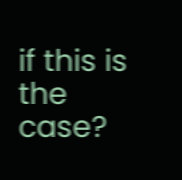if this is the case?